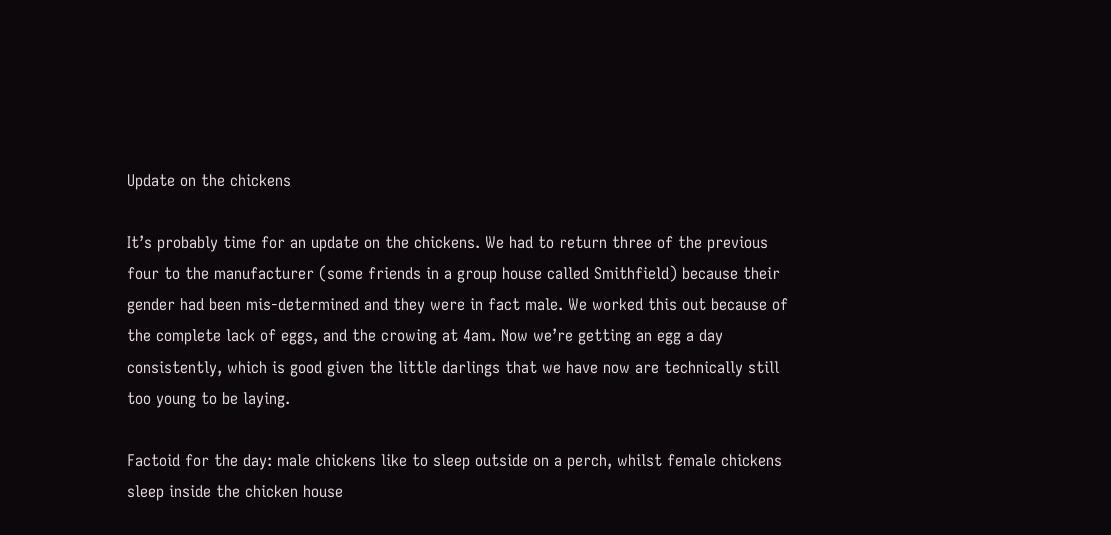Update on the chickens

It’s probably time for an update on the chickens. We had to return three of the previous four to the manufacturer (some friends in a group house called Smithfield) because their gender had been mis-determined and they were in fact male. We worked this out because of the complete lack of eggs, and the crowing at 4am. Now we’re getting an egg a day consistently, which is good given the little darlings that we have now are technically still too young to be laying.

Factoid for the day: male chickens like to sleep outside on a perch, whilst female chickens sleep inside the chicken house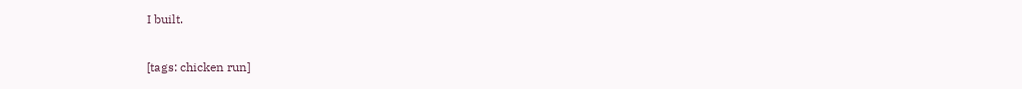I built.

[tags: chicken run]